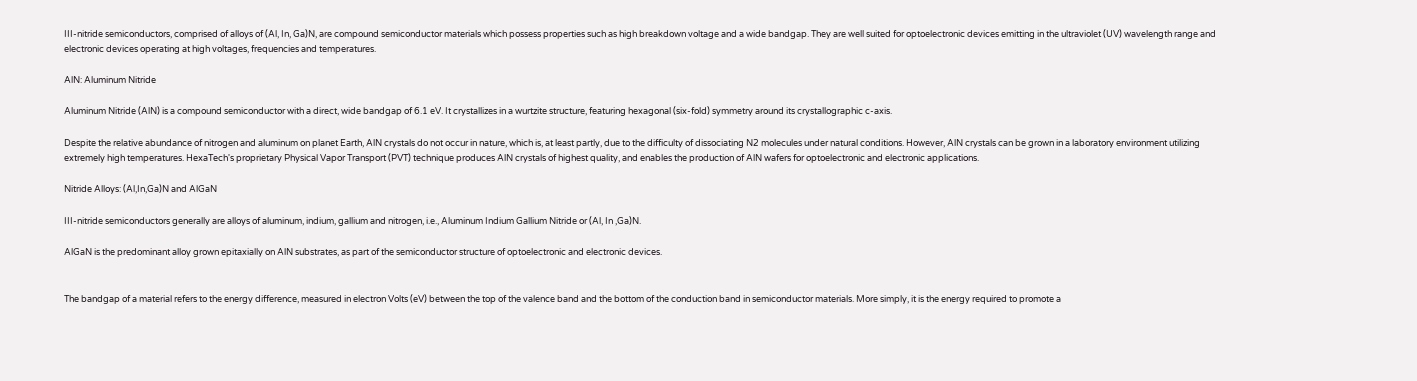III-nitride semiconductors, comprised of alloys of (Al, In, Ga)N, are compound semiconductor materials which possess properties such as high breakdown voltage and a wide bandgap. They are well suited for optoelectronic devices emitting in the ultraviolet (UV) wavelength range and electronic devices operating at high voltages, frequencies and temperatures.

AlN: Aluminum Nitride

Aluminum Nitride (AlN) is a compound semiconductor with a direct, wide bandgap of 6.1 eV. It crystallizes in a wurtzite structure, featuring hexagonal (six-fold) symmetry around its crystallographic c-axis.

Despite the relative abundance of nitrogen and aluminum on planet Earth, AlN crystals do not occur in nature, which is, at least partly, due to the difficulty of dissociating N2 molecules under natural conditions. However, AlN crystals can be grown in a laboratory environment utilizing extremely high temperatures. HexaTech's proprietary Physical Vapor Transport (PVT) technique produces AlN crystals of highest quality, and enables the production of AlN wafers for optoelectronic and electronic applications.

Nitride Alloys: (Al,In,Ga)N and AlGaN

III-nitride semiconductors generally are alloys of aluminum, indium, gallium and nitrogen, i.e., Aluminum Indium Gallium Nitride or (Al, In ,Ga)N.

AlGaN is the predominant alloy grown epitaxially on AlN substrates, as part of the semiconductor structure of optoelectronic and electronic devices.


The bandgap of a material refers to the energy difference, measured in electron Volts (eV) between the top of the valence band and the bottom of the conduction band in semiconductor materials. More simply, it is the energy required to promote a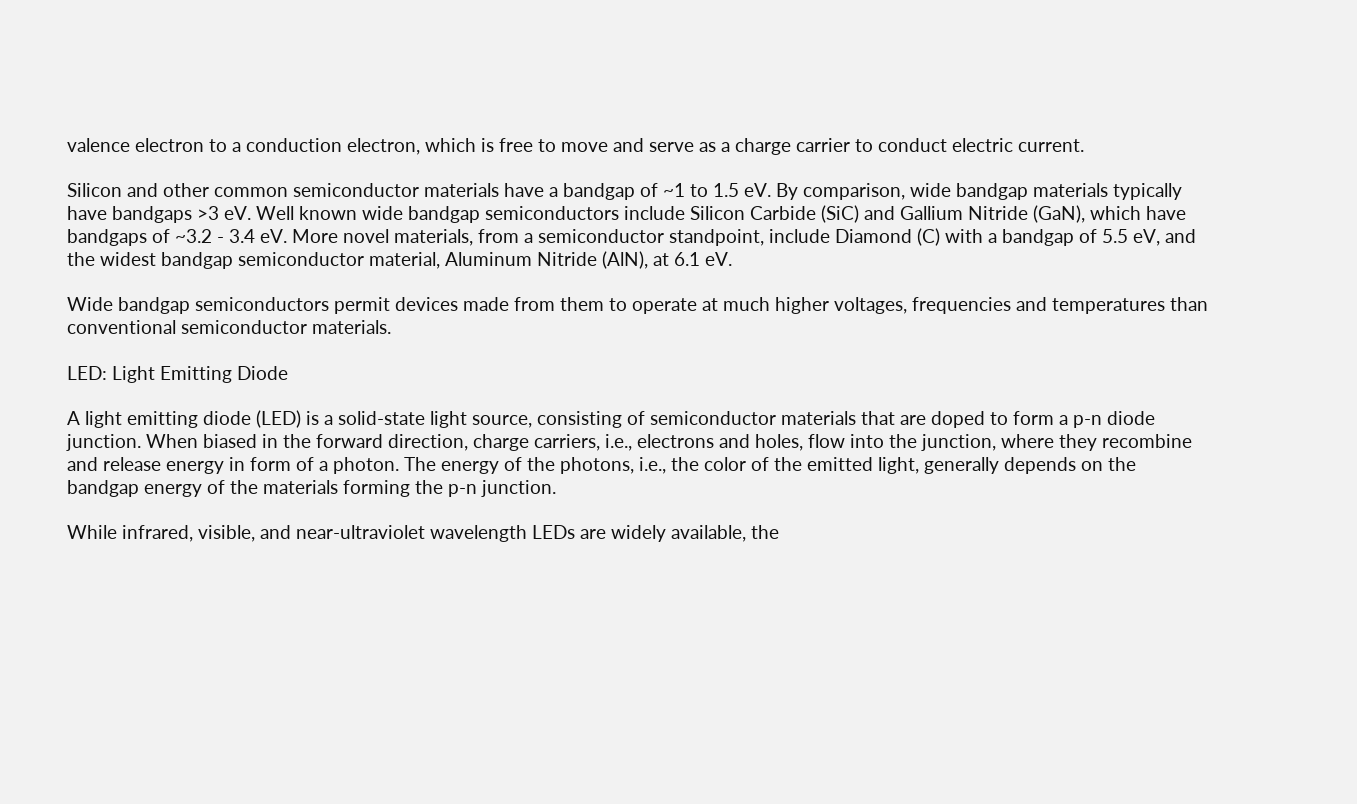valence electron to a conduction electron, which is free to move and serve as a charge carrier to conduct electric current.

Silicon and other common semiconductor materials have a bandgap of ~1 to 1.5 eV. By comparison, wide bandgap materials typically have bandgaps >3 eV. Well known wide bandgap semiconductors include Silicon Carbide (SiC) and Gallium Nitride (GaN), which have bandgaps of ~3.2 - 3.4 eV. More novel materials, from a semiconductor standpoint, include Diamond (C) with a bandgap of 5.5 eV, and the widest bandgap semiconductor material, Aluminum Nitride (AlN), at 6.1 eV.

Wide bandgap semiconductors permit devices made from them to operate at much higher voltages, frequencies and temperatures than conventional semiconductor materials.

LED: Light Emitting Diode

A light emitting diode (LED) is a solid-state light source, consisting of semiconductor materials that are doped to form a p-n diode junction. When biased in the forward direction, charge carriers, i.e., electrons and holes, flow into the junction, where they recombine and release energy in form of a photon. The energy of the photons, i.e., the color of the emitted light, generally depends on the bandgap energy of the materials forming the p-n junction.

While infrared, visible, and near-ultraviolet wavelength LEDs are widely available, the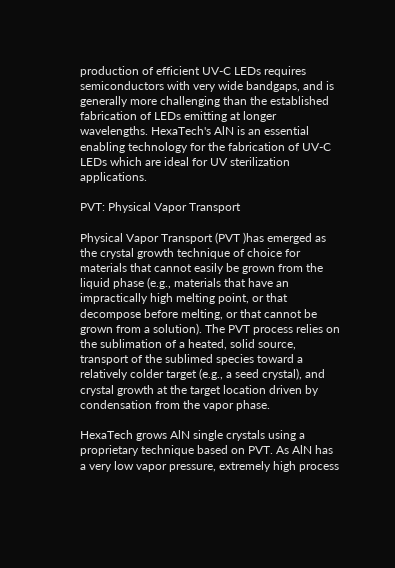production of efficient UV-C LEDs requires semiconductors with very wide bandgaps, and is generally more challenging than the established fabrication of LEDs emitting at longer wavelengths. HexaTech's AlN is an essential enabling technology for the fabrication of UV-C LEDs which are ideal for UV sterilization applications.

PVT: Physical Vapor Transport

Physical Vapor Transport (PVT )has emerged as the crystal growth technique of choice for materials that cannot easily be grown from the liquid phase (e.g., materials that have an impractically high melting point, or that decompose before melting, or that cannot be grown from a solution). The PVT process relies on the sublimation of a heated, solid source, transport of the sublimed species toward a relatively colder target (e.g., a seed crystal), and crystal growth at the target location driven by condensation from the vapor phase.

HexaTech grows AlN single crystals using a proprietary technique based on PVT. As AlN has a very low vapor pressure, extremely high process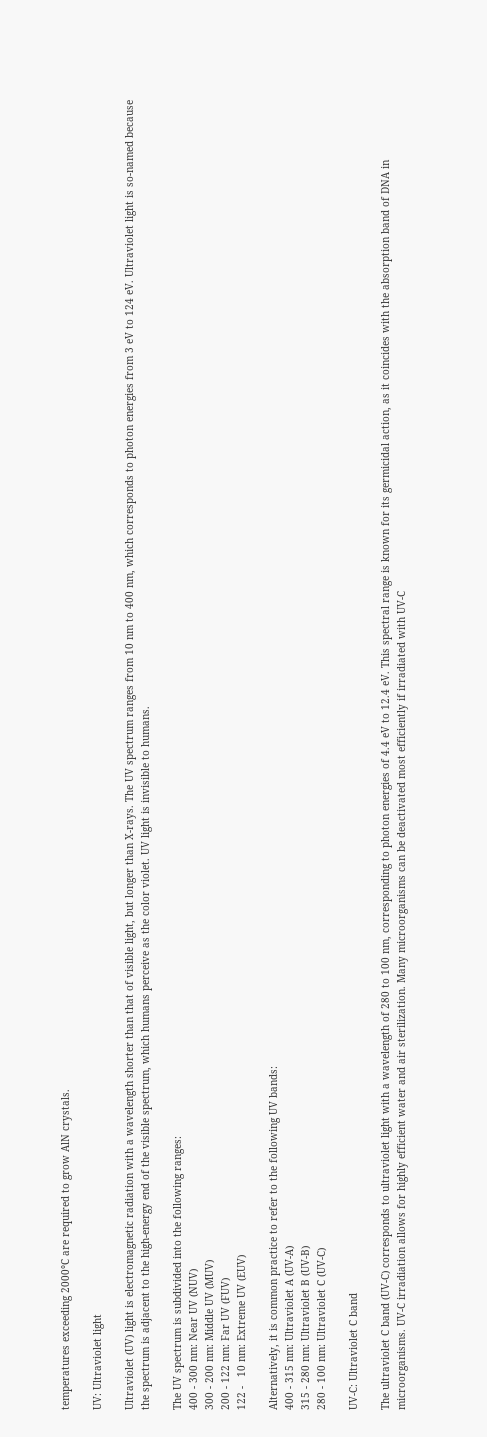temperatures exceeding 2000°C are required to grow AlN crystals.

UV: Ultraviolet light

Ultraviolet (UV) light is electromagnetic radiation with a wavelength shorter than that of visible light, but longer than X-rays. The UV spectrum ranges from 10 nm to 400 nm, which corresponds to photon energies from 3 eV to 124 eV. Ultraviolet light is so-named because the spectrum is adjacent to the high-energy end of the visible spectrum, which humans perceive as the color violet. UV light is invisible to humans.

The UV spectrum is subdivided into the following ranges:
400 - 300 nm: Near UV (NUV)
300 - 200 nm: Middle UV (MUV)
200 - 122 nm: Far UV (FUV)
122 -   10 nm: Extreme UV (EUV)

Alternatively, it is common practice to refer to the following UV bands:
400 - 315 nm: Ultraviolet A (UV-A)
315 - 280 nm: Ultraviolet B (UV-B)
280 - 100 nm: Ultraviolet C (UV-C)

UV-C: Ultraviolet C band

The ultraviolet C band (UV-C) corresponds to ultraviolet light with a wavelength of 280 to 100 nm, corresponding to photon energies of 4.4 eV to 12.4 eV. This spectral range is known for its germicidal action, as it coincides with the absorption band of DNA in microorganisms. UV-C irradiation allows for highly efficient water and air sterilization. Many microorganisms can be deactivated most efficiently if irradiated with UV-C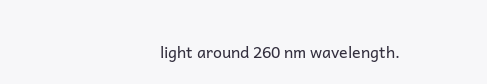light around 260 nm wavelength.